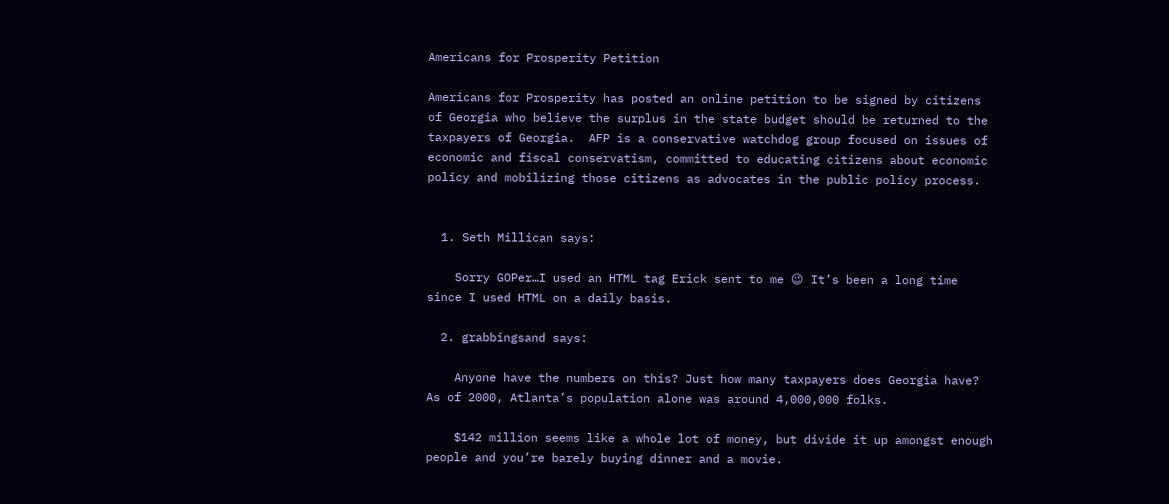Americans for Prosperity Petition

Americans for Prosperity has posted an online petition to be signed by citizens of Georgia who believe the surplus in the state budget should be returned to the taxpayers of Georgia.  AFP is a conservative watchdog group focused on issues of economic and fiscal conservatism, committed to educating citizens about economic policy and mobilizing those citizens as advocates in the public policy process.


  1. Seth Millican says:

    Sorry GOPer…I used an HTML tag Erick sent to me 😉 It’s been a long time since I used HTML on a daily basis.

  2. grabbingsand says:

    Anyone have the numbers on this? Just how many taxpayers does Georgia have? As of 2000, Atlanta’s population alone was around 4,000,000 folks.

    $142 million seems like a whole lot of money, but divide it up amongst enough people and you’re barely buying dinner and a movie.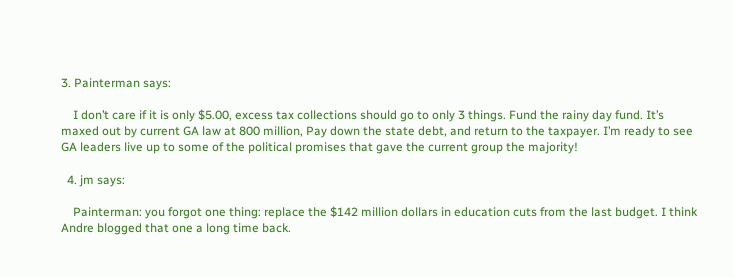3. Painterman says:

    I don’t care if it is only $5.00, excess tax collections should go to only 3 things. Fund the rainy day fund. It’s maxed out by current GA law at 800 million, Pay down the state debt, and return to the taxpayer. I’m ready to see GA leaders live up to some of the political promises that gave the current group the majority!

  4. jm says:

    Painterman: you forgot one thing: replace the $142 million dollars in education cuts from the last budget. I think Andre blogged that one a long time back.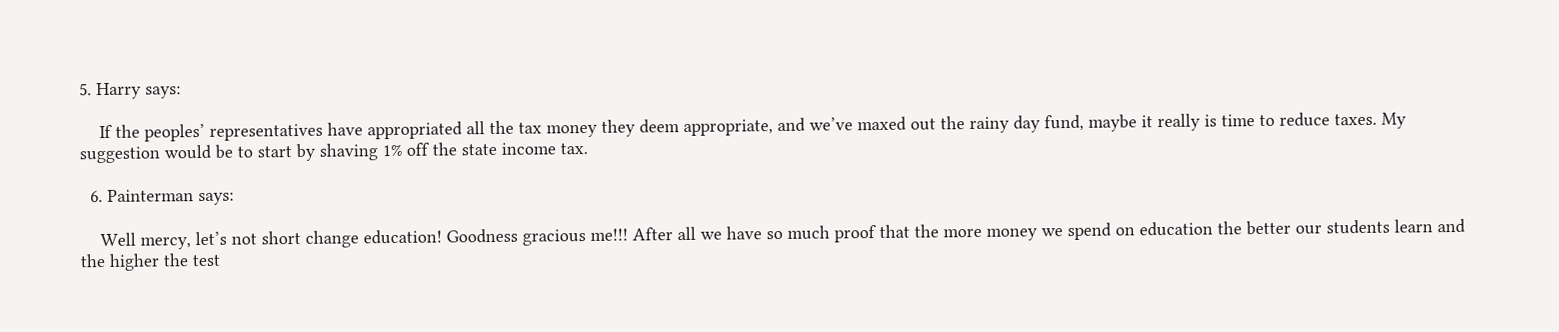5. Harry says:

    If the peoples’ representatives have appropriated all the tax money they deem appropriate, and we’ve maxed out the rainy day fund, maybe it really is time to reduce taxes. My suggestion would be to start by shaving 1% off the state income tax.

  6. Painterman says:

    Well mercy, let’s not short change education! Goodness gracious me!!! After all we have so much proof that the more money we spend on education the better our students learn and the higher the test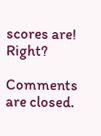scores are! Right?

Comments are closed.